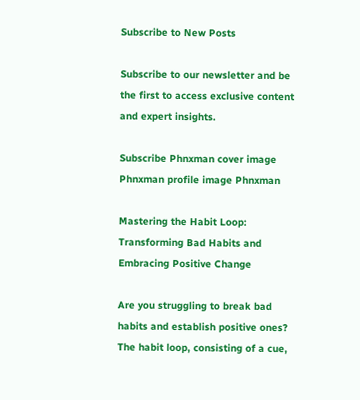Subscribe to New Posts

Subscribe to our newsletter and be the first to access exclusive content and expert insights.

Subscribe Phnxman cover image
Phnxman profile image Phnxman

Mastering the Habit Loop: Transforming Bad Habits and Embracing Positive Change

Are you struggling to break bad habits and establish positive ones? The habit loop, consisting of a cue,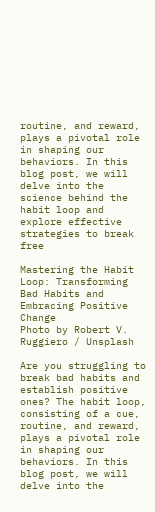routine, and reward, plays a pivotal role in shaping our behaviors. In this blog post, we will delve into the science behind the habit loop and explore effective strategies to break free

Mastering the Habit Loop: Transforming Bad Habits and Embracing Positive Change
Photo by Robert V. Ruggiero / Unsplash

Are you struggling to break bad habits and establish positive ones? The habit loop, consisting of a cue, routine, and reward, plays a pivotal role in shaping our behaviors. In this blog post, we will delve into the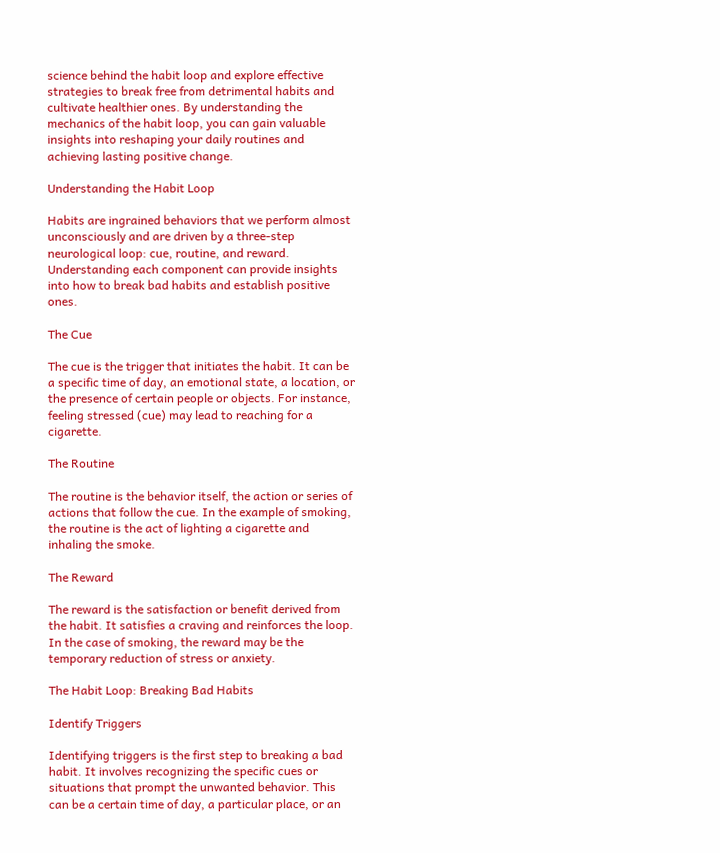science behind the habit loop and explore effective strategies to break free from detrimental habits and cultivate healthier ones. By understanding the mechanics of the habit loop, you can gain valuable insights into reshaping your daily routines and achieving lasting positive change.

Understanding the Habit Loop

Habits are ingrained behaviors that we perform almost unconsciously and are driven by a three-step neurological loop: cue, routine, and reward. Understanding each component can provide insights into how to break bad habits and establish positive ones.

The Cue

The cue is the trigger that initiates the habit. It can be a specific time of day, an emotional state, a location, or the presence of certain people or objects. For instance, feeling stressed (cue) may lead to reaching for a cigarette.

The Routine

The routine is the behavior itself, the action or series of actions that follow the cue. In the example of smoking, the routine is the act of lighting a cigarette and inhaling the smoke.

The Reward

The reward is the satisfaction or benefit derived from the habit. It satisfies a craving and reinforces the loop. In the case of smoking, the reward may be the temporary reduction of stress or anxiety.

The Habit Loop: Breaking Bad Habits

Identify Triggers

Identifying triggers is the first step to breaking a bad habit. It involves recognizing the specific cues or situations that prompt the unwanted behavior. This can be a certain time of day, a particular place, or an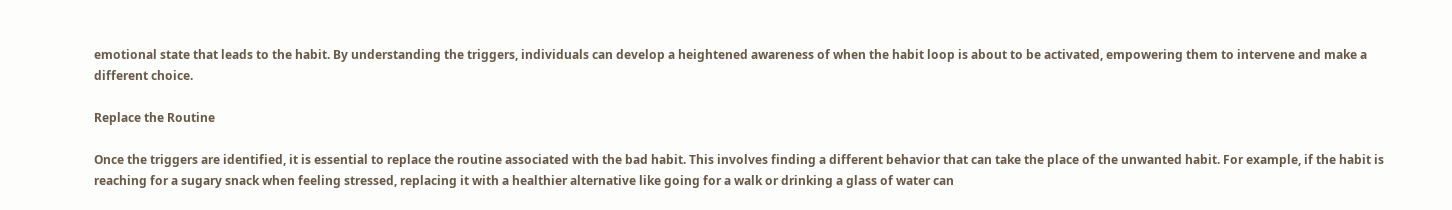emotional state that leads to the habit. By understanding the triggers, individuals can develop a heightened awareness of when the habit loop is about to be activated, empowering them to intervene and make a different choice.

Replace the Routine

Once the triggers are identified, it is essential to replace the routine associated with the bad habit. This involves finding a different behavior that can take the place of the unwanted habit. For example, if the habit is reaching for a sugary snack when feeling stressed, replacing it with a healthier alternative like going for a walk or drinking a glass of water can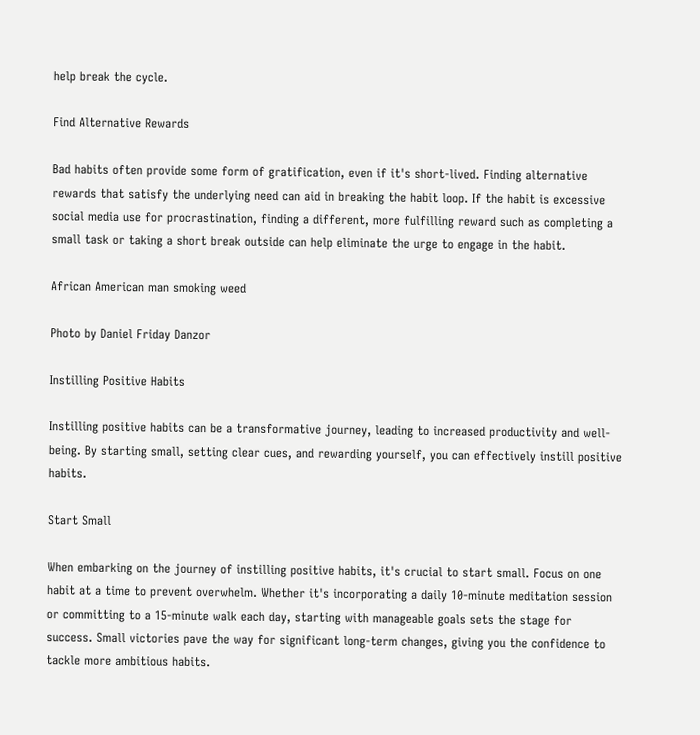help break the cycle.

Find Alternative Rewards

Bad habits often provide some form of gratification, even if it's short-lived. Finding alternative rewards that satisfy the underlying need can aid in breaking the habit loop. If the habit is excessive social media use for procrastination, finding a different, more fulfilling reward such as completing a small task or taking a short break outside can help eliminate the urge to engage in the habit.

African American man smoking weed

Photo by Daniel Friday Danzor

Instilling Positive Habits

Instilling positive habits can be a transformative journey, leading to increased productivity and well-being. By starting small, setting clear cues, and rewarding yourself, you can effectively instill positive habits.

Start Small

When embarking on the journey of instilling positive habits, it's crucial to start small. Focus on one habit at a time to prevent overwhelm. Whether it's incorporating a daily 10-minute meditation session or committing to a 15-minute walk each day, starting with manageable goals sets the stage for success. Small victories pave the way for significant long-term changes, giving you the confidence to tackle more ambitious habits.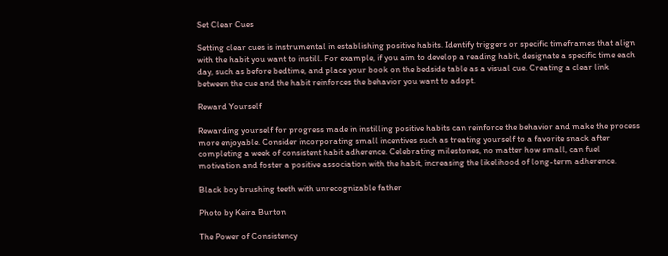Set Clear Cues

Setting clear cues is instrumental in establishing positive habits. Identify triggers or specific timeframes that align with the habit you want to instill. For example, if you aim to develop a reading habit, designate a specific time each day, such as before bedtime, and place your book on the bedside table as a visual cue. Creating a clear link between the cue and the habit reinforces the behavior you want to adopt.

Reward Yourself

Rewarding yourself for progress made in instilling positive habits can reinforce the behavior and make the process more enjoyable. Consider incorporating small incentives such as treating yourself to a favorite snack after completing a week of consistent habit adherence. Celebrating milestones, no matter how small, can fuel motivation and foster a positive association with the habit, increasing the likelihood of long-term adherence.

Black boy brushing teeth with unrecognizable father

Photo by Keira Burton

The Power of Consistency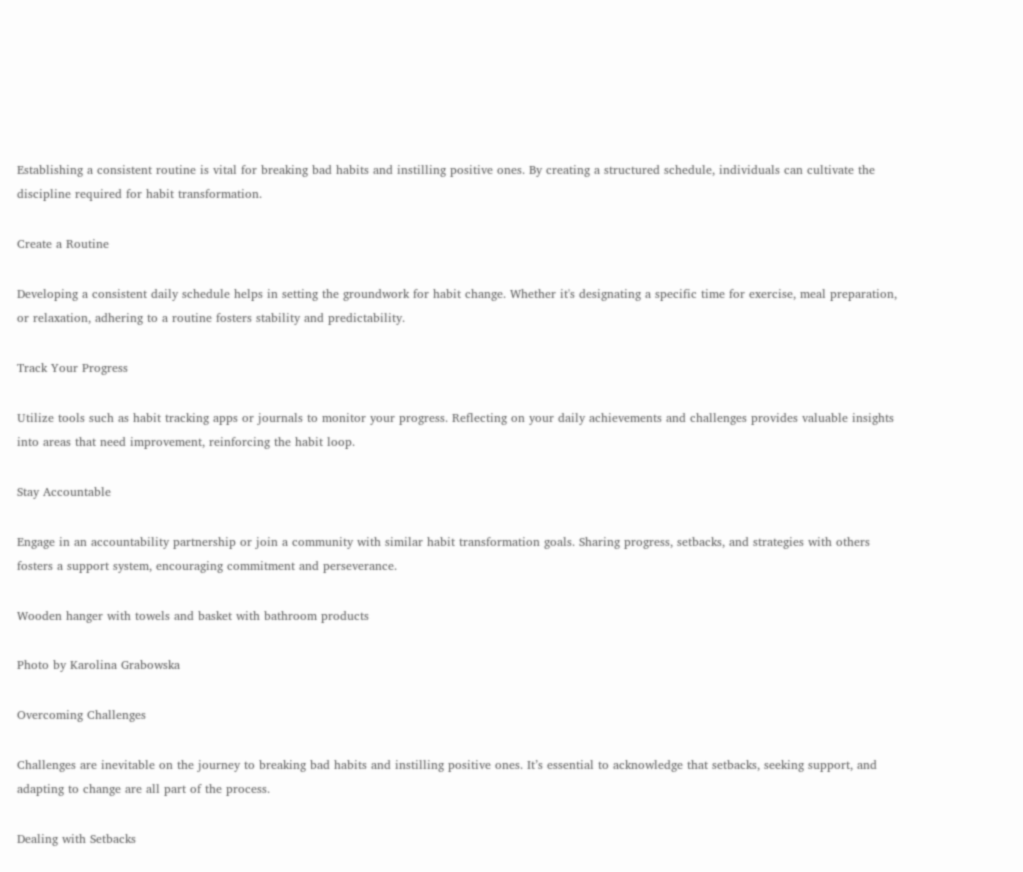Establishing a consistent routine is vital for breaking bad habits and instilling positive ones. By creating a structured schedule, individuals can cultivate the discipline required for habit transformation.

Create a Routine

Developing a consistent daily schedule helps in setting the groundwork for habit change. Whether it's designating a specific time for exercise, meal preparation, or relaxation, adhering to a routine fosters stability and predictability.

Track Your Progress

Utilize tools such as habit tracking apps or journals to monitor your progress. Reflecting on your daily achievements and challenges provides valuable insights into areas that need improvement, reinforcing the habit loop.

Stay Accountable

Engage in an accountability partnership or join a community with similar habit transformation goals. Sharing progress, setbacks, and strategies with others fosters a support system, encouraging commitment and perseverance.

Wooden hanger with towels and basket with bathroom products

Photo by Karolina Grabowska

Overcoming Challenges

Challenges are inevitable on the journey to breaking bad habits and instilling positive ones. It’s essential to acknowledge that setbacks, seeking support, and adapting to change are all part of the process.

Dealing with Setbacks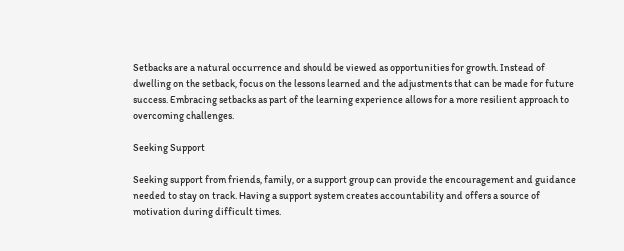Setbacks are a natural occurrence and should be viewed as opportunities for growth. Instead of dwelling on the setback, focus on the lessons learned and the adjustments that can be made for future success. Embracing setbacks as part of the learning experience allows for a more resilient approach to overcoming challenges.

Seeking Support

Seeking support from friends, family, or a support group can provide the encouragement and guidance needed to stay on track. Having a support system creates accountability and offers a source of motivation during difficult times.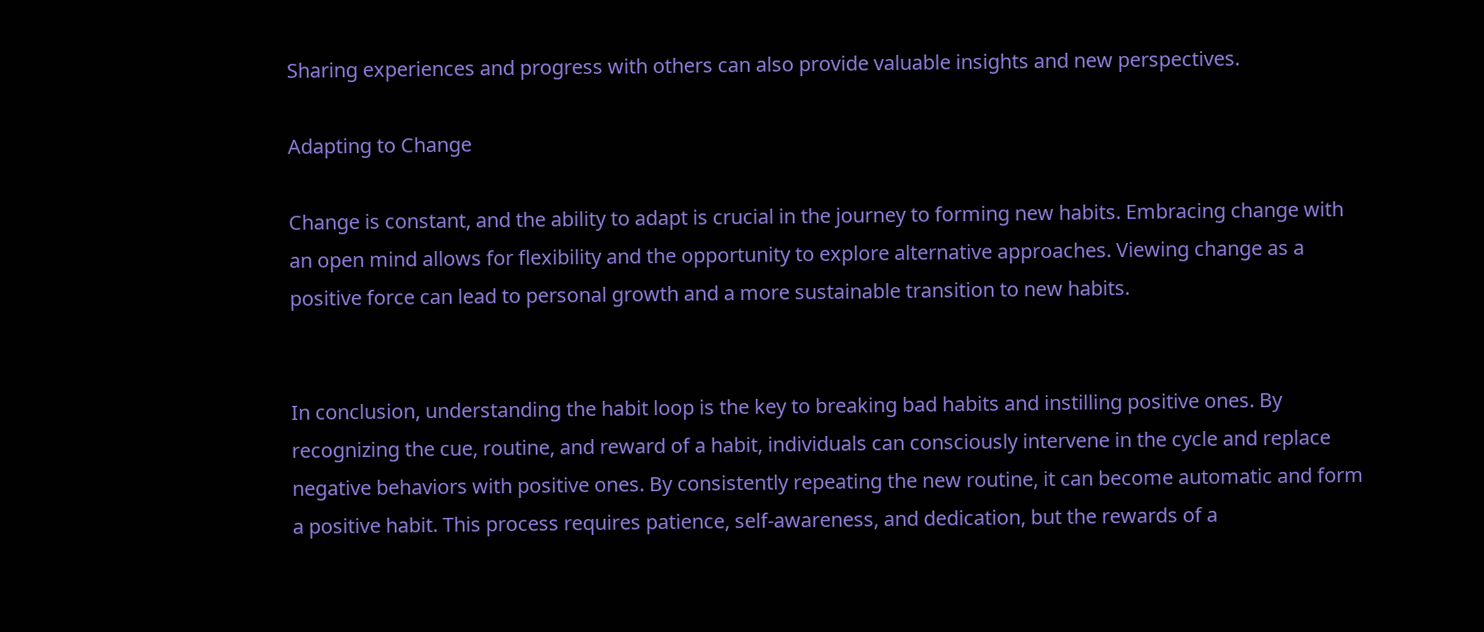Sharing experiences and progress with others can also provide valuable insights and new perspectives.

Adapting to Change

Change is constant, and the ability to adapt is crucial in the journey to forming new habits. Embracing change with an open mind allows for flexibility and the opportunity to explore alternative approaches. Viewing change as a positive force can lead to personal growth and a more sustainable transition to new habits.


In conclusion, understanding the habit loop is the key to breaking bad habits and instilling positive ones. By recognizing the cue, routine, and reward of a habit, individuals can consciously intervene in the cycle and replace negative behaviors with positive ones. By consistently repeating the new routine, it can become automatic and form a positive habit. This process requires patience, self-awareness, and dedication, but the rewards of a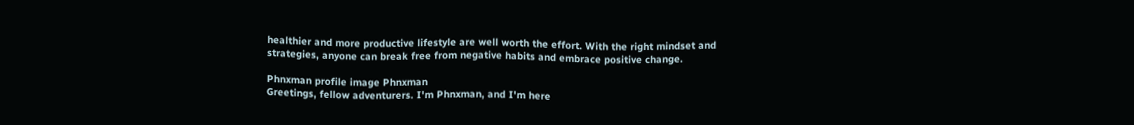healthier and more productive lifestyle are well worth the effort. With the right mindset and strategies, anyone can break free from negative habits and embrace positive change.

Phnxman profile image Phnxman
Greetings, fellow adventurers. I'm Phnxman, and I'm here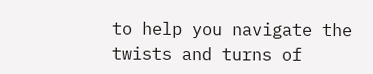to help you navigate the twists and turns of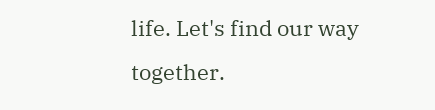life. Let's find our way together.